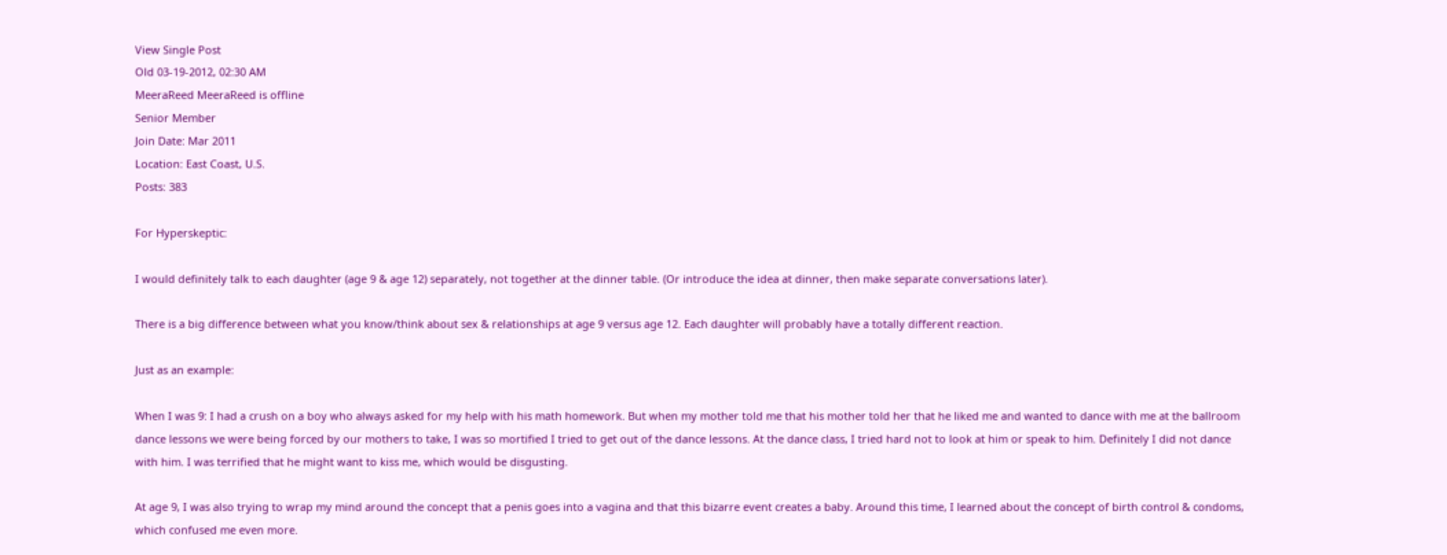View Single Post
Old 03-19-2012, 02:30 AM
MeeraReed MeeraReed is offline
Senior Member
Join Date: Mar 2011
Location: East Coast, U.S.
Posts: 383

For Hyperskeptic:

I would definitely talk to each daughter (age 9 & age 12) separately, not together at the dinner table. (Or introduce the idea at dinner, then make separate conversations later).

There is a big difference between what you know/think about sex & relationships at age 9 versus age 12. Each daughter will probably have a totally different reaction.

Just as an example:

When I was 9: I had a crush on a boy who always asked for my help with his math homework. But when my mother told me that his mother told her that he liked me and wanted to dance with me at the ballroom dance lessons we were being forced by our mothers to take, I was so mortified I tried to get out of the dance lessons. At the dance class, I tried hard not to look at him or speak to him. Definitely I did not dance with him. I was terrified that he might want to kiss me, which would be disgusting.

At age 9, I was also trying to wrap my mind around the concept that a penis goes into a vagina and that this bizarre event creates a baby. Around this time, I learned about the concept of birth control & condoms, which confused me even more.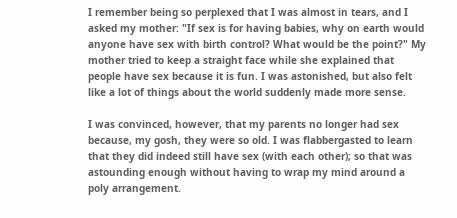I remember being so perplexed that I was almost in tears, and I asked my mother: "If sex is for having babies, why on earth would anyone have sex with birth control? What would be the point?" My mother tried to keep a straight face while she explained that people have sex because it is fun. I was astonished, but also felt like a lot of things about the world suddenly made more sense.

I was convinced, however, that my parents no longer had sex because, my gosh, they were so old. I was flabbergasted to learn that they did indeed still have sex (with each other); so that was astounding enough without having to wrap my mind around a poly arrangement.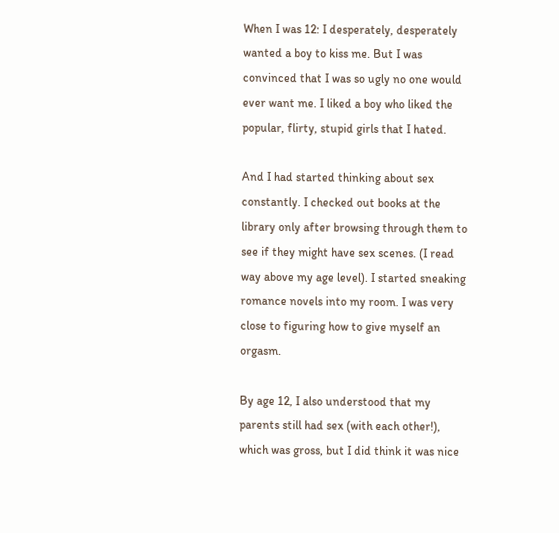When I was 12: I desperately, desperately wanted a boy to kiss me. But I was convinced that I was so ugly no one would ever want me. I liked a boy who liked the popular, flirty, stupid girls that I hated.

And I had started thinking about sex constantly. I checked out books at the library only after browsing through them to see if they might have sex scenes. (I read way above my age level). I started sneaking romance novels into my room. I was very close to figuring how to give myself an orgasm.

By age 12, I also understood that my parents still had sex (with each other!), which was gross, but I did think it was nice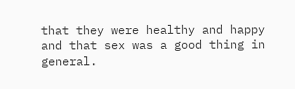that they were healthy and happy and that sex was a good thing in general.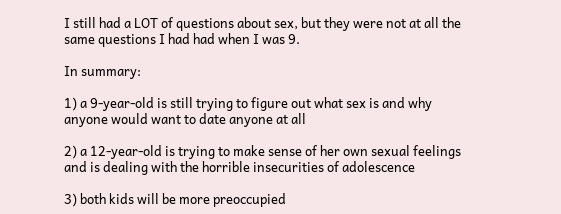I still had a LOT of questions about sex, but they were not at all the same questions I had had when I was 9.

In summary:

1) a 9-year-old is still trying to figure out what sex is and why anyone would want to date anyone at all

2) a 12-year-old is trying to make sense of her own sexual feelings and is dealing with the horrible insecurities of adolescence

3) both kids will be more preoccupied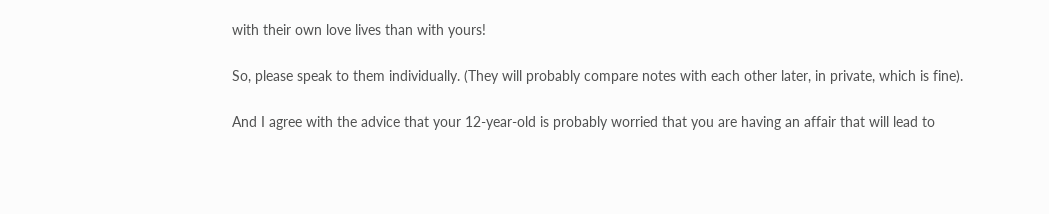with their own love lives than with yours!

So, please speak to them individually. (They will probably compare notes with each other later, in private, which is fine).

And I agree with the advice that your 12-year-old is probably worried that you are having an affair that will lead to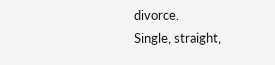divorce.
Single, straight,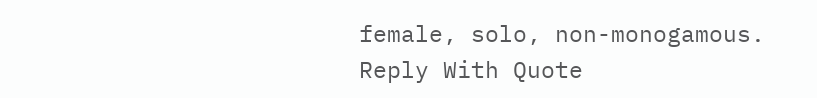female, solo, non-monogamous.
Reply With Quote